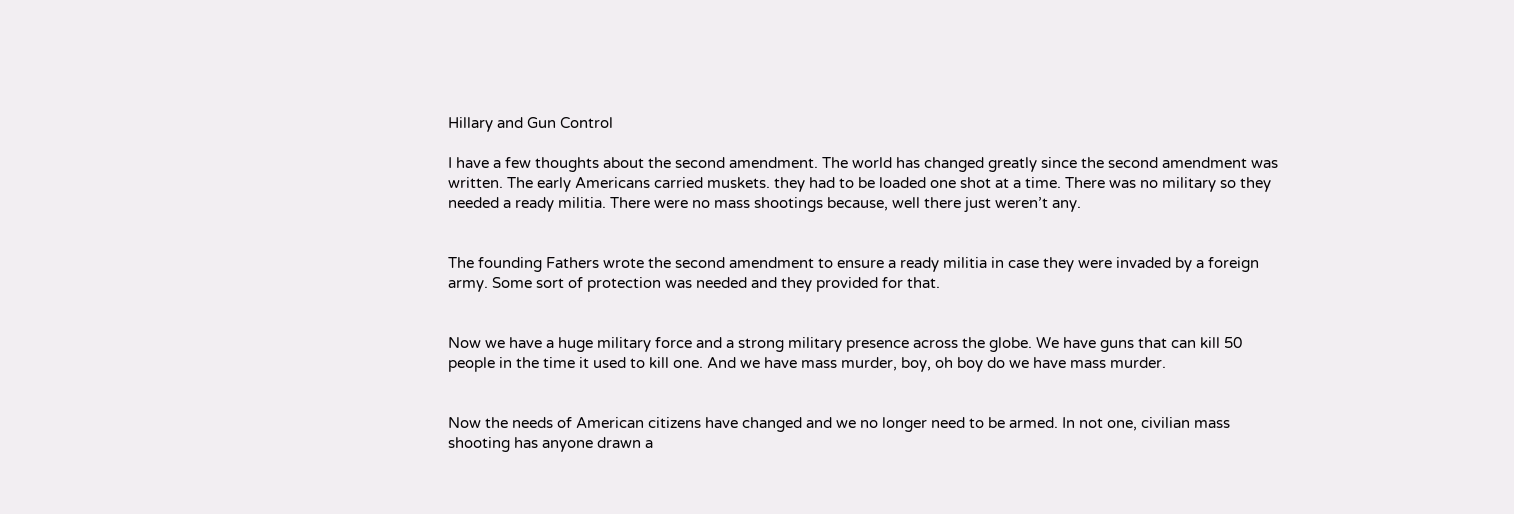Hillary and Gun Control

I have a few thoughts about the second amendment. The world has changed greatly since the second amendment was written. The early Americans carried muskets. they had to be loaded one shot at a time. There was no military so they needed a ready militia. There were no mass shootings because, well there just weren’t any.


The founding Fathers wrote the second amendment to ensure a ready militia in case they were invaded by a foreign army. Some sort of protection was needed and they provided for that.


Now we have a huge military force and a strong military presence across the globe. We have guns that can kill 50 people in the time it used to kill one. And we have mass murder, boy, oh boy do we have mass murder.


Now the needs of American citizens have changed and we no longer need to be armed. In not one, civilian mass shooting has anyone drawn a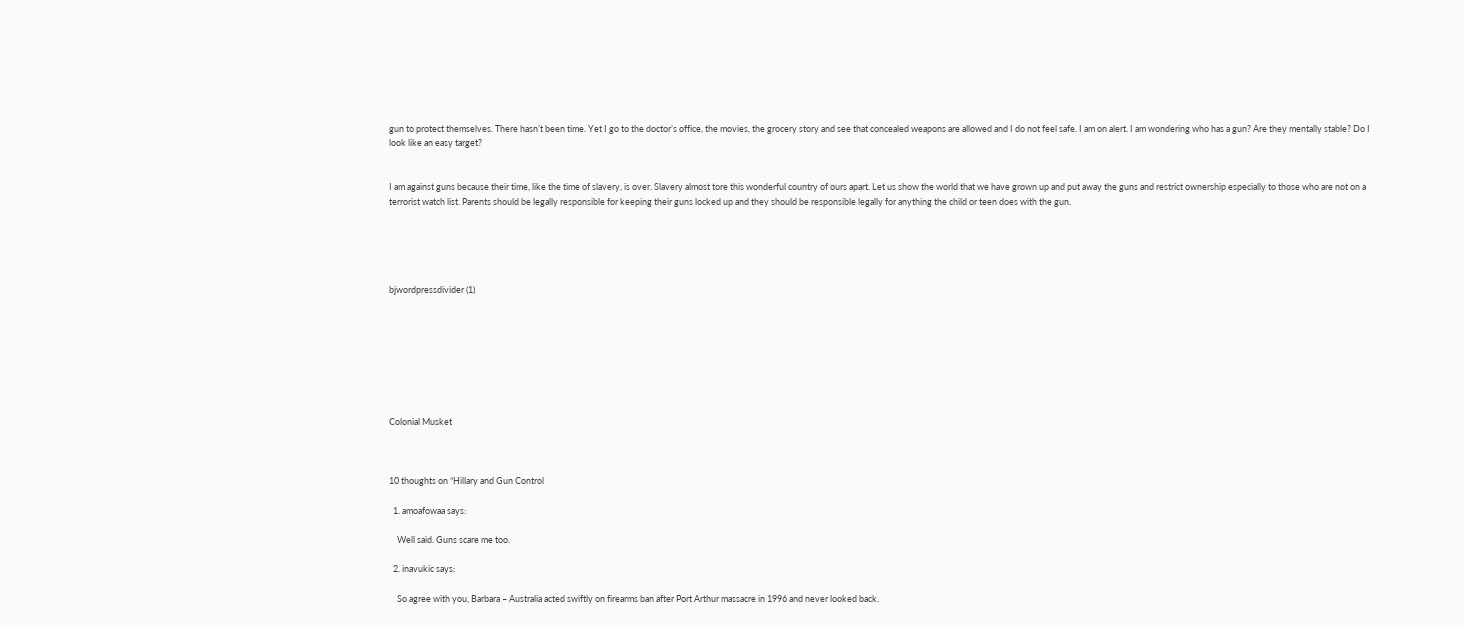gun to protect themselves. There hasn’t been time. Yet I go to the doctor’s office, the movies, the grocery story and see that concealed weapons are allowed and I do not feel safe. I am on alert. I am wondering who has a gun? Are they mentally stable? Do I look like an easy target?


I am against guns because their time, like the time of slavery, is over. Slavery almost tore this wonderful country of ours apart. Let us show the world that we have grown up and put away the guns and restrict ownership especially to those who are not on a terrorist watch list. Parents should be legally responsible for keeping their guns locked up and they should be responsible legally for anything the child or teen does with the gun.





bjwordpressdivider (1)








Colonial Musket



10 thoughts on “Hillary and Gun Control

  1. amoafowaa says:

    Well said. Guns scare me too.

  2. inavukic says:

    So agree with you, Barbara – Australia acted swiftly on firearms ban after Port Arthur massacre in 1996 and never looked back.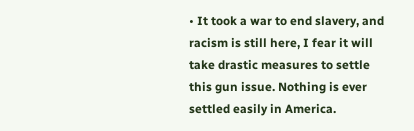• It took a war to end slavery, and racism is still here, I fear it will take drastic measures to settle this gun issue. Nothing is ever settled easily in America.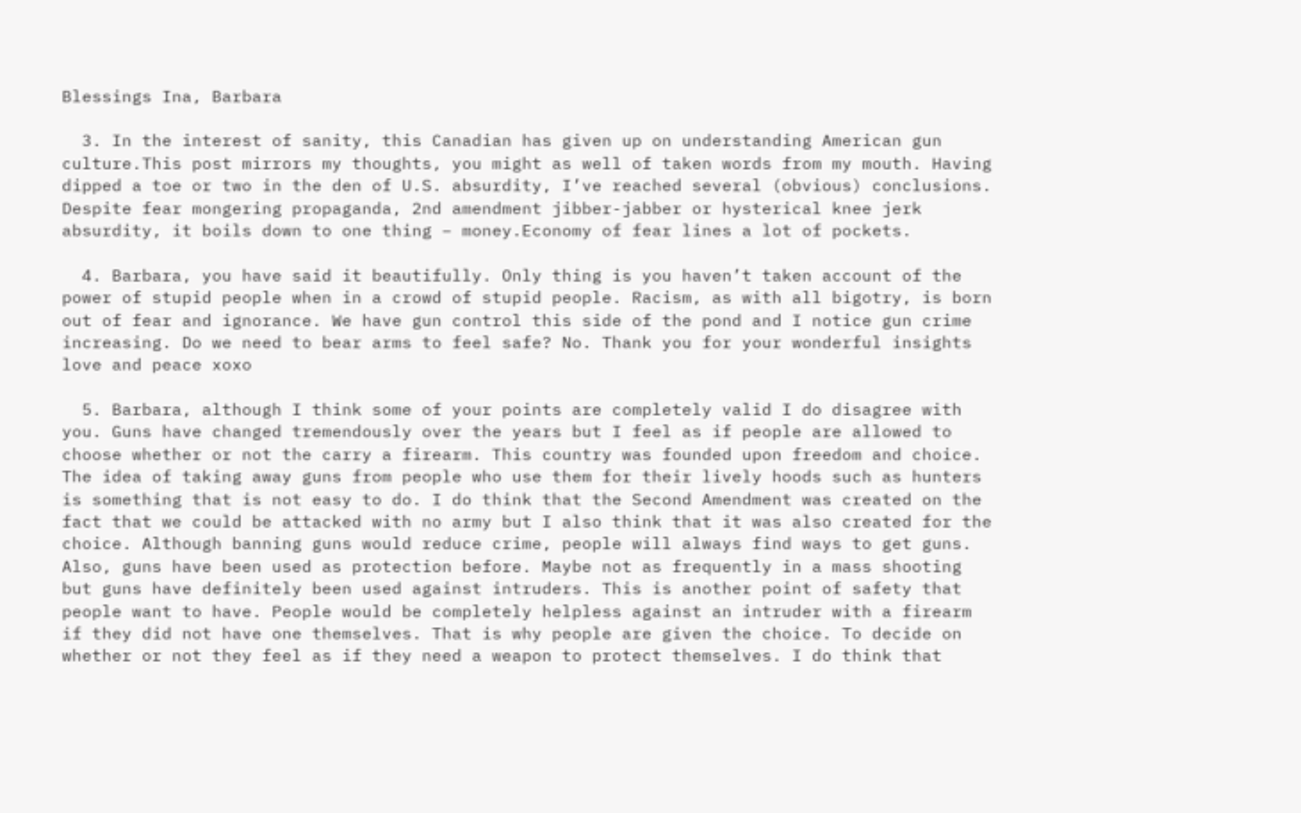Blessings Ina, Barbara

  3. In the interest of sanity, this Canadian has given up on understanding American gun culture.This post mirrors my thoughts, you might as well of taken words from my mouth. Having dipped a toe or two in the den of U.S. absurdity, I’ve reached several (obvious) conclusions. Despite fear mongering propaganda, 2nd amendment jibber-jabber or hysterical knee jerk absurdity, it boils down to one thing – money.Economy of fear lines a lot of pockets.

  4. Barbara, you have said it beautifully. Only thing is you haven’t taken account of the power of stupid people when in a crowd of stupid people. Racism, as with all bigotry, is born out of fear and ignorance. We have gun control this side of the pond and I notice gun crime increasing. Do we need to bear arms to feel safe? No. Thank you for your wonderful insights love and peace xoxo

  5. Barbara, although I think some of your points are completely valid I do disagree with you. Guns have changed tremendously over the years but I feel as if people are allowed to choose whether or not the carry a firearm. This country was founded upon freedom and choice. The idea of taking away guns from people who use them for their lively hoods such as hunters is something that is not easy to do. I do think that the Second Amendment was created on the fact that we could be attacked with no army but I also think that it was also created for the choice. Although banning guns would reduce crime, people will always find ways to get guns. Also, guns have been used as protection before. Maybe not as frequently in a mass shooting but guns have definitely been used against intruders. This is another point of safety that people want to have. People would be completely helpless against an intruder with a firearm if they did not have one themselves. That is why people are given the choice. To decide on whether or not they feel as if they need a weapon to protect themselves. I do think that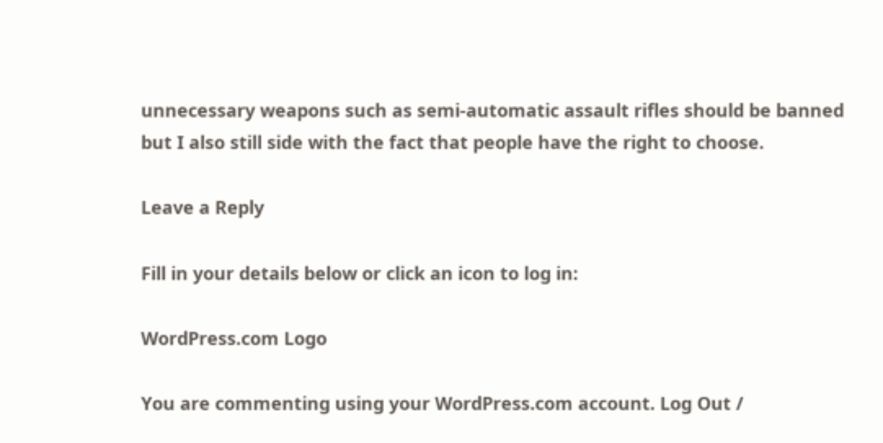unnecessary weapons such as semi-automatic assault rifles should be banned but I also still side with the fact that people have the right to choose.

Leave a Reply

Fill in your details below or click an icon to log in:

WordPress.com Logo

You are commenting using your WordPress.com account. Log Out /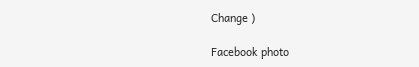Change )

Facebook photo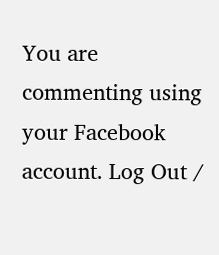You are commenting using your Facebook account. Log Out /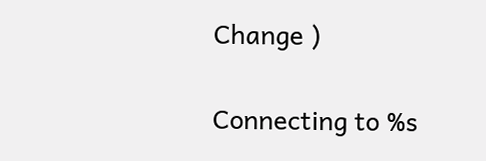Change )

Connecting to %s